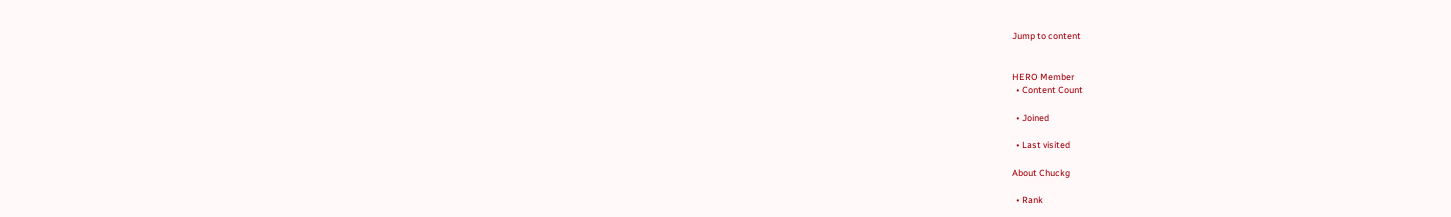Jump to content


HERO Member
  • Content Count

  • Joined

  • Last visited

About Chuckg

  • Rank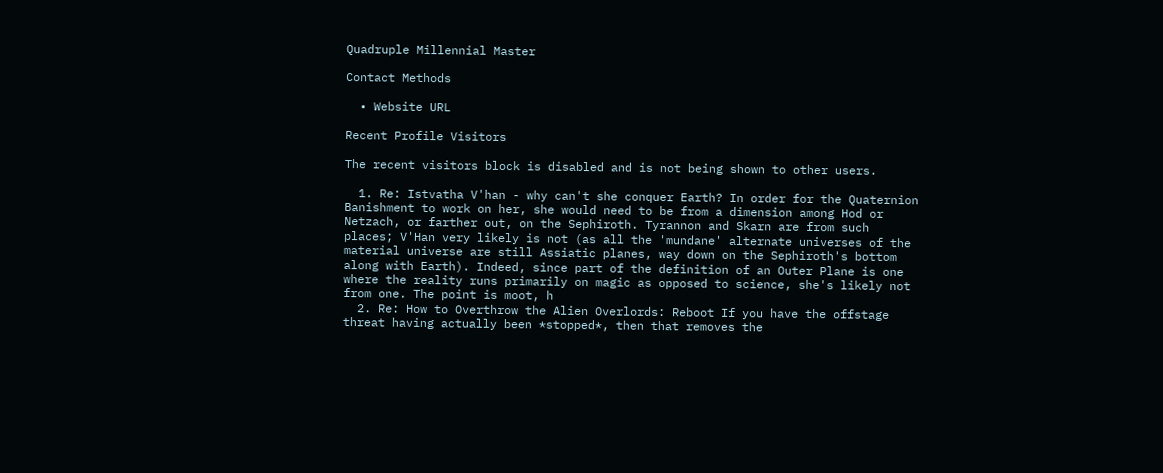Quadruple Millennial Master

Contact Methods

  • Website URL

Recent Profile Visitors

The recent visitors block is disabled and is not being shown to other users.

  1. Re: Istvatha V'han - why can't she conquer Earth? In order for the Quaternion Banishment to work on her, she would need to be from a dimension among Hod or Netzach, or farther out, on the Sephiroth. Tyrannon and Skarn are from such places; V'Han very likely is not (as all the 'mundane' alternate universes of the material universe are still Assiatic planes, way down on the Sephiroth's bottom along with Earth). Indeed, since part of the definition of an Outer Plane is one where the reality runs primarily on magic as opposed to science, she's likely not from one. The point is moot, h
  2. Re: How to Overthrow the Alien Overlords: Reboot If you have the offstage threat having actually been *stopped*, then that removes the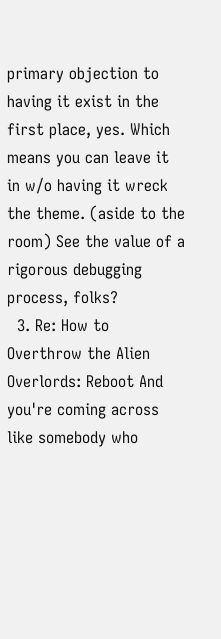primary objection to having it exist in the first place, yes. Which means you can leave it in w/o having it wreck the theme. (aside to the room) See the value of a rigorous debugging process, folks?
  3. Re: How to Overthrow the Alien Overlords: Reboot And you're coming across like somebody who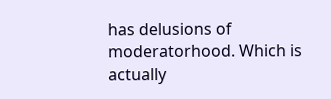has delusions of moderatorhood. Which is actually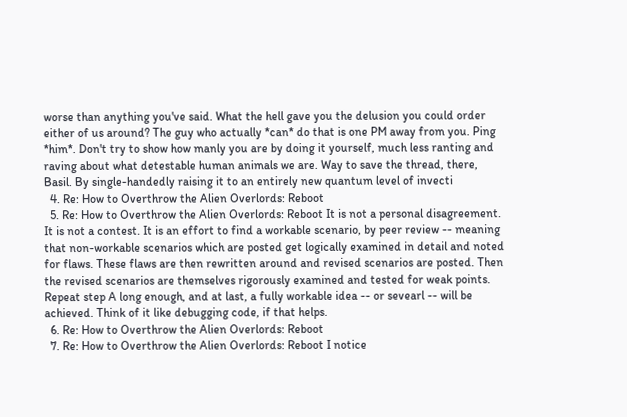worse than anything you've said. What the hell gave you the delusion you could order either of us around? The guy who actually *can* do that is one PM away from you. Ping *him*. Don't try to show how manly you are by doing it yourself, much less ranting and raving about what detestable human animals we are. Way to save the thread, there, Basil. By single-handedly raising it to an entirely new quantum level of invecti
  4. Re: How to Overthrow the Alien Overlords: Reboot
  5. Re: How to Overthrow the Alien Overlords: Reboot It is not a personal disagreement. It is not a contest. It is an effort to find a workable scenario, by peer review -- meaning that non-workable scenarios which are posted get logically examined in detail and noted for flaws. These flaws are then rewritten around and revised scenarios are posted. Then the revised scenarios are themselves rigorously examined and tested for weak points. Repeat step A long enough, and at last, a fully workable idea -- or sevearl -- will be achieved. Think of it like debugging code, if that helps.
  6. Re: How to Overthrow the Alien Overlords: Reboot
  7. Re: How to Overthrow the Alien Overlords: Reboot I notice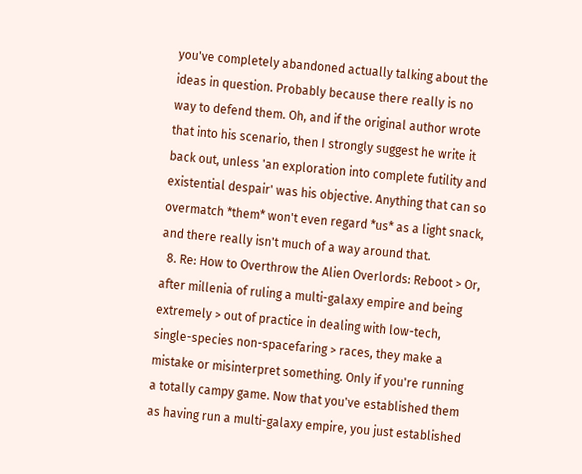you've completely abandoned actually talking about the ideas in question. Probably because there really is no way to defend them. Oh, and if the original author wrote that into his scenario, then I strongly suggest he write it back out, unless 'an exploration into complete futility and existential despair' was his objective. Anything that can so overmatch *them* won't even regard *us* as a light snack, and there really isn't much of a way around that.
  8. Re: How to Overthrow the Alien Overlords: Reboot > Or, after millenia of ruling a multi-galaxy empire and being extremely > out of practice in dealing with low-tech, single-species non-spacefaring > races, they make a mistake or misinterpret something. Only if you're running a totally campy game. Now that you've established them as having run a multi-galaxy empire, you just established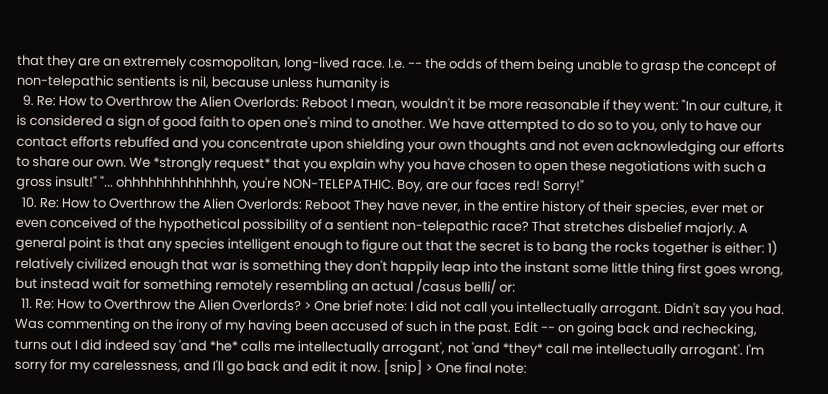that they are an extremely cosmopolitan, long-lived race. I.e. -- the odds of them being unable to grasp the concept of non-telepathic sentients is nil, because unless humanity is
  9. Re: How to Overthrow the Alien Overlords: Reboot I mean, wouldn't it be more reasonable if they went: "In our culture, it is considered a sign of good faith to open one's mind to another. We have attempted to do so to you, only to have our contact efforts rebuffed and you concentrate upon shielding your own thoughts and not even acknowledging our efforts to share our own. We *strongly request* that you explain why you have chosen to open these negotiations with such a gross insult!" "... ohhhhhhhhhhhhhh, you're NON-TELEPATHIC. Boy, are our faces red! Sorry!"
  10. Re: How to Overthrow the Alien Overlords: Reboot They have never, in the entire history of their species, ever met or even conceived of the hypothetical possibility of a sentient non-telepathic race? That stretches disbelief majorly. A general point is that any species intelligent enough to figure out that the secret is to bang the rocks together is either: 1) relatively civilized enough that war is something they don't happily leap into the instant some little thing first goes wrong, but instead wait for something remotely resembling an actual /casus belli/ or:
  11. Re: How to Overthrow the Alien Overlords? > One brief note: I did not call you intellectually arrogant. Didn't say you had. Was commenting on the irony of my having been accused of such in the past. Edit -- on going back and rechecking, turns out I did indeed say 'and *he* calls me intellectually arrogant', not 'and *they* call me intellectually arrogant'. I'm sorry for my carelessness, and I'll go back and edit it now. [snip] > One final note: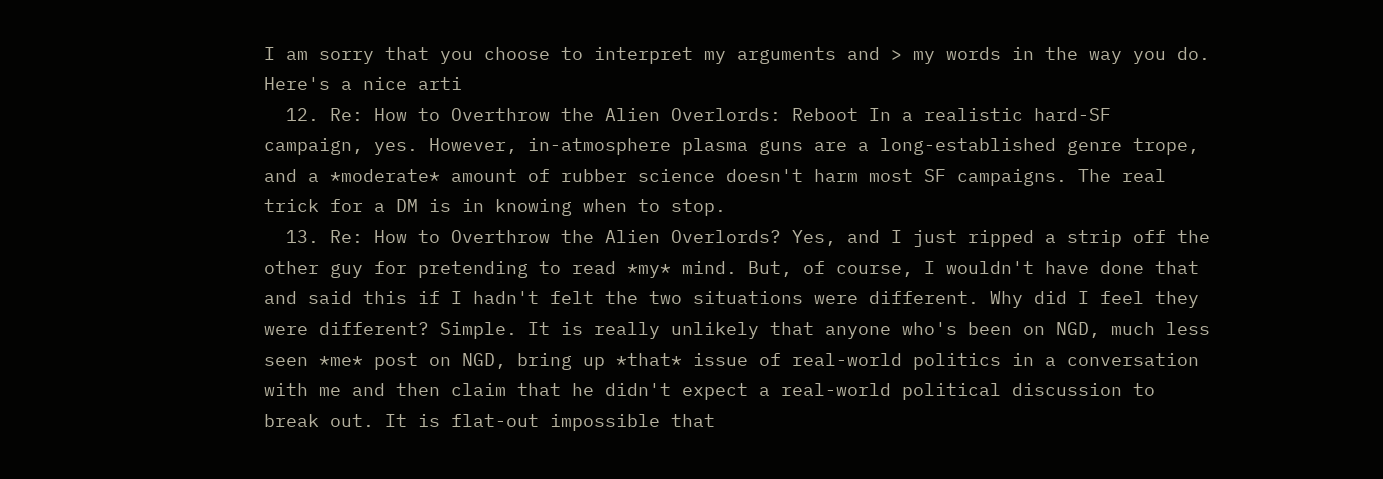I am sorry that you choose to interpret my arguments and > my words in the way you do. Here's a nice arti
  12. Re: How to Overthrow the Alien Overlords: Reboot In a realistic hard-SF campaign, yes. However, in-atmosphere plasma guns are a long-established genre trope, and a *moderate* amount of rubber science doesn't harm most SF campaigns. The real trick for a DM is in knowing when to stop.
  13. Re: How to Overthrow the Alien Overlords? Yes, and I just ripped a strip off the other guy for pretending to read *my* mind. But, of course, I wouldn't have done that and said this if I hadn't felt the two situations were different. Why did I feel they were different? Simple. It is really unlikely that anyone who's been on NGD, much less seen *me* post on NGD, bring up *that* issue of real-world politics in a conversation with me and then claim that he didn't expect a real-world political discussion to break out. It is flat-out impossible that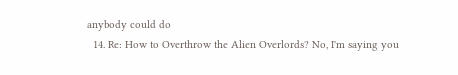anybody could do
  14. Re: How to Overthrow the Alien Overlords? No, I'm saying you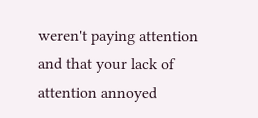weren't paying attention and that your lack of attention annoyed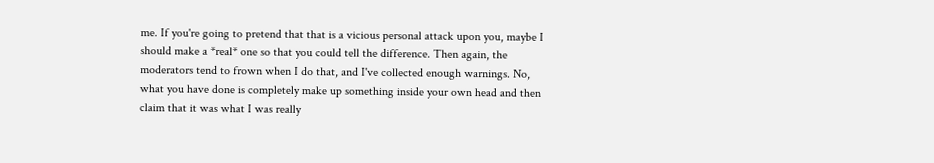me. If you're going to pretend that that is a vicious personal attack upon you, maybe I should make a *real* one so that you could tell the difference. Then again, the moderators tend to frown when I do that, and I've collected enough warnings. No, what you have done is completely make up something inside your own head and then claim that it was what I was really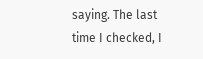saying. The last time I checked, I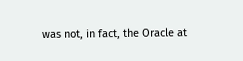was not, in fact, the Oracle at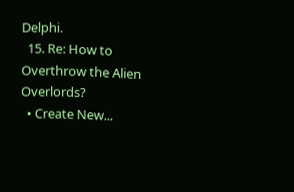Delphi.
  15. Re: How to Overthrow the Alien Overlords?
  • Create New...